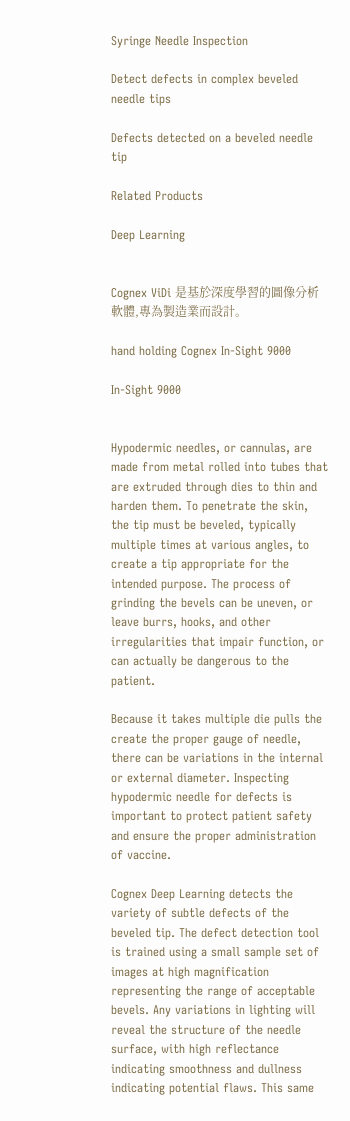Syringe Needle Inspection

Detect defects in complex beveled needle tips

Defects detected on a beveled needle tip

Related Products

Deep Learning


Cognex ViDi 是基於深度學習的圖像分析軟體,專為製造業而設計。

hand holding Cognex In-Sight 9000

In-Sight 9000


Hypodermic needles, or cannulas, are made from metal rolled into tubes that are extruded through dies to thin and harden them. To penetrate the skin, the tip must be beveled, typically multiple times at various angles, to create a tip appropriate for the intended purpose. The process of grinding the bevels can be uneven, or leave burrs, hooks, and other irregularities that impair function, or can actually be dangerous to the patient.

Because it takes multiple die pulls the create the proper gauge of needle, there can be variations in the internal or external diameter. Inspecting hypodermic needle for defects is important to protect patient safety and ensure the proper administration of vaccine.

Cognex Deep Learning detects the variety of subtle defects of the beveled tip. The defect detection tool is trained using a small sample set of images at high magnification representing the range of acceptable bevels. Any variations in lighting will reveal the structure of the needle surface, with high reflectance indicating smoothness and dullness indicating potential flaws. This same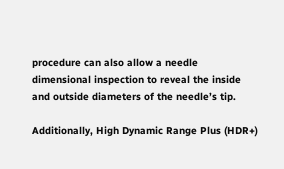procedure can also allow a needle dimensional inspection to reveal the inside and outside diameters of the needle’s tip.

Additionally, High Dynamic Range Plus (HDR+)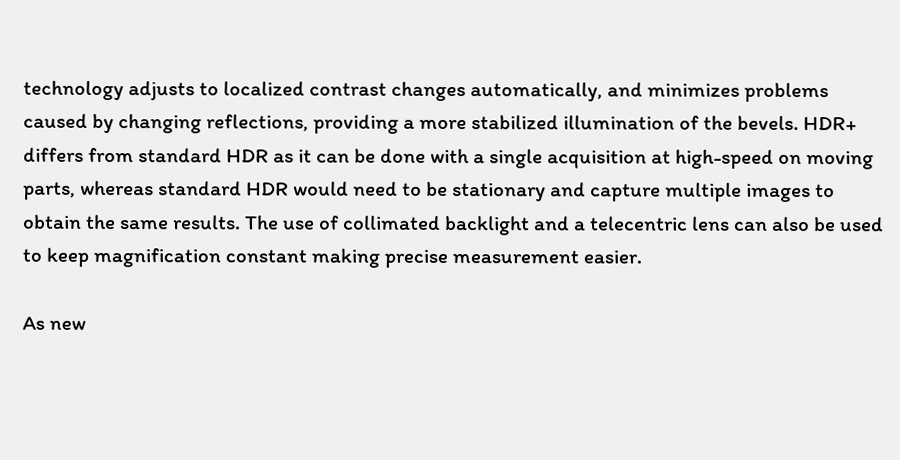technology adjusts to localized contrast changes automatically, and minimizes problems caused by changing reflections, providing a more stabilized illumination of the bevels. HDR+ differs from standard HDR as it can be done with a single acquisition at high-speed on moving parts, whereas standard HDR would need to be stationary and capture multiple images to obtain the same results. The use of collimated backlight and a telecentric lens can also be used to keep magnification constant making precise measurement easier.

As new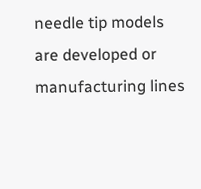needle tip models are developed or manufacturing lines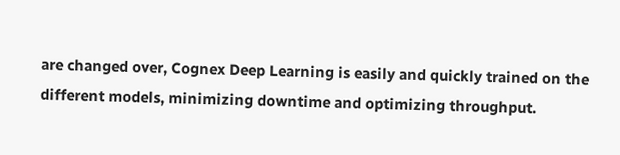are changed over, Cognex Deep Learning is easily and quickly trained on the different models, minimizing downtime and optimizing throughput.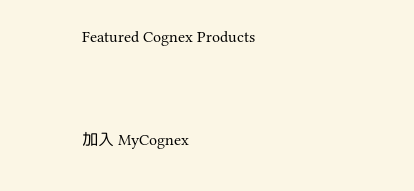Featured Cognex Products


加入 MyCognex